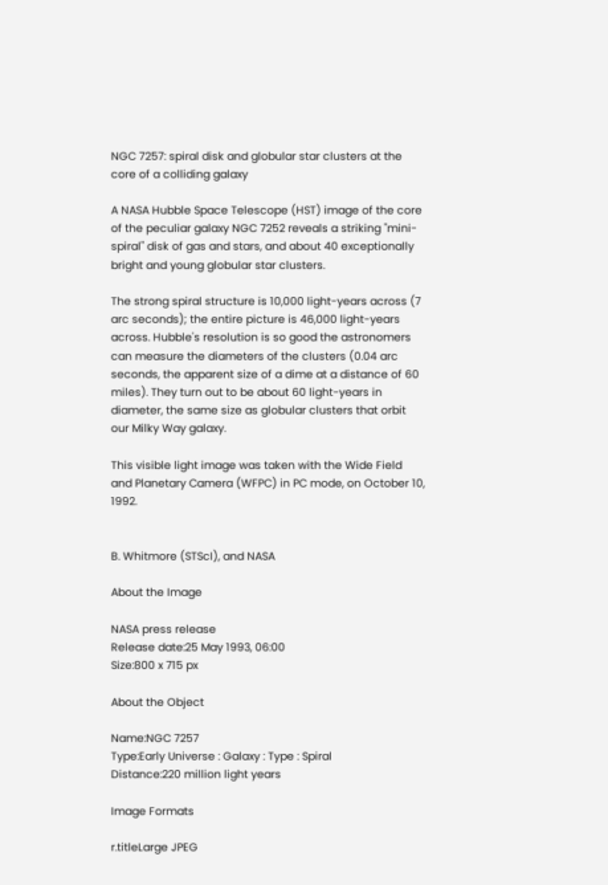NGC 7257: spiral disk and globular star clusters at the core of a colliding galaxy

A NASA Hubble Space Telescope (HST) image of the core of the peculiar galaxy NGC 7252 reveals a striking "mini-spiral" disk of gas and stars, and about 40 exceptionally bright and young globular star clusters.

The strong spiral structure is 10,000 light-years across (7 arc seconds); the entire picture is 46,000 light-years across. Hubble's resolution is so good the astronomers can measure the diameters of the clusters (0.04 arc seconds, the apparent size of a dime at a distance of 60 miles). They turn out to be about 60 light-years in diameter, the same size as globular clusters that orbit our Milky Way galaxy.

This visible light image was taken with the Wide Field and Planetary Camera (WFPC) in PC mode, on October 10, 1992.


B. Whitmore (STScI), and NASA

About the Image

NASA press release
Release date:25 May 1993, 06:00
Size:800 x 715 px

About the Object

Name:NGC 7257
Type:Early Universe : Galaxy : Type : Spiral
Distance:220 million light years

Image Formats

r.titleLarge JPEG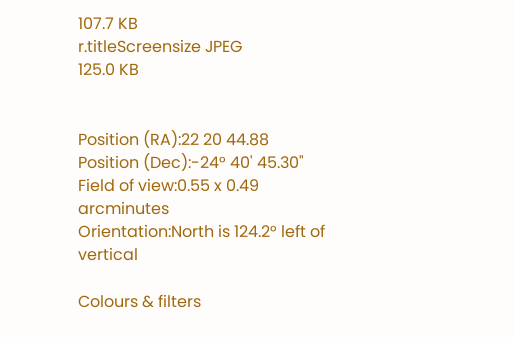107.7 KB
r.titleScreensize JPEG
125.0 KB


Position (RA):22 20 44.88
Position (Dec):-24° 40' 45.30"
Field of view:0.55 x 0.49 arcminutes
Orientation:North is 124.2° left of vertical

Colours & filters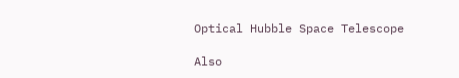Optical Hubble Space Telescope

Also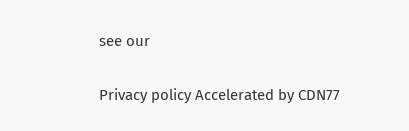see our

Privacy policy Accelerated by CDN77